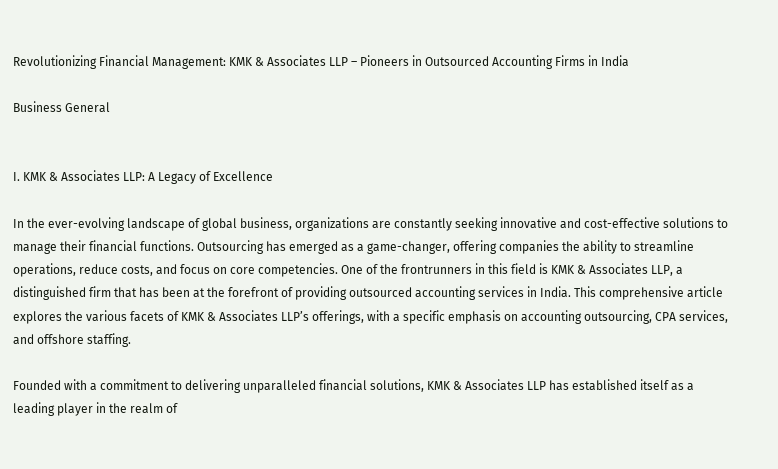Revolutionizing Financial Management: KMK & Associates LLP – Pioneers in Outsourced Accounting Firms in India

Business General


I. KMK & Associates LLP: A Legacy of Excellence

In the ever-evolving landscape of global business, organizations are constantly seeking innovative and cost-effective solutions to manage their financial functions. Outsourcing has emerged as a game-changer, offering companies the ability to streamline operations, reduce costs, and focus on core competencies. One of the frontrunners in this field is KMK & Associates LLP, a distinguished firm that has been at the forefront of providing outsourced accounting services in India. This comprehensive article explores the various facets of KMK & Associates LLP’s offerings, with a specific emphasis on accounting outsourcing, CPA services, and offshore staffing.

Founded with a commitment to delivering unparalleled financial solutions, KMK & Associates LLP has established itself as a leading player in the realm of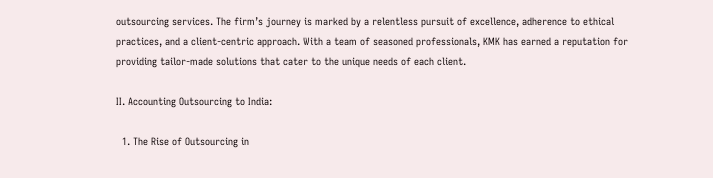outsourcing services. The firm’s journey is marked by a relentless pursuit of excellence, adherence to ethical practices, and a client-centric approach. With a team of seasoned professionals, KMK has earned a reputation for providing tailor-made solutions that cater to the unique needs of each client.

II. Accounting Outsourcing to India:

  1. The Rise of Outsourcing in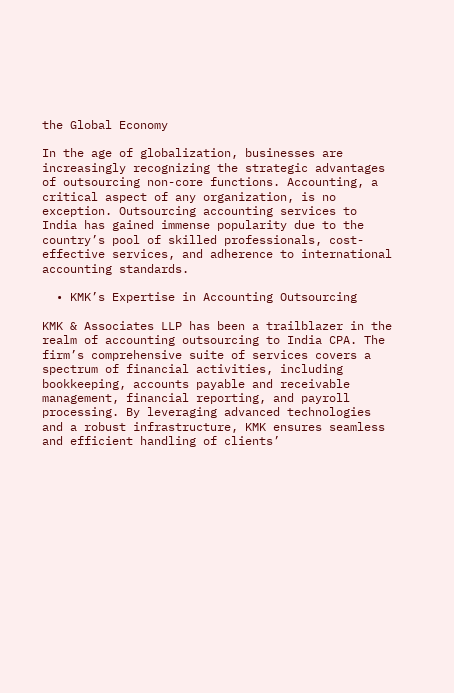the Global Economy

In the age of globalization, businesses are increasingly recognizing the strategic advantages of outsourcing non-core functions. Accounting, a critical aspect of any organization, is no exception. Outsourcing accounting services to India has gained immense popularity due to the country’s pool of skilled professionals, cost-effective services, and adherence to international accounting standards.

  • KMK’s Expertise in Accounting Outsourcing

KMK & Associates LLP has been a trailblazer in the realm of accounting outsourcing to India CPA. The firm’s comprehensive suite of services covers a spectrum of financial activities, including bookkeeping, accounts payable and receivable management, financial reporting, and payroll processing. By leveraging advanced technologies and a robust infrastructure, KMK ensures seamless and efficient handling of clients’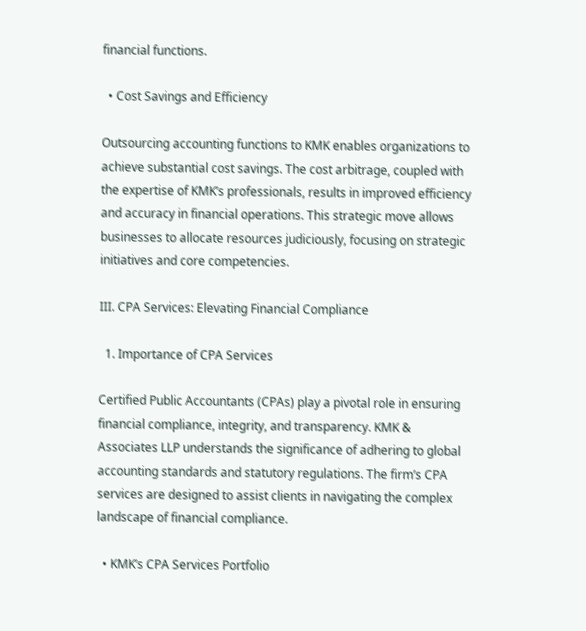financial functions.

  • Cost Savings and Efficiency

Outsourcing accounting functions to KMK enables organizations to achieve substantial cost savings. The cost arbitrage, coupled with the expertise of KMK’s professionals, results in improved efficiency and accuracy in financial operations. This strategic move allows businesses to allocate resources judiciously, focusing on strategic initiatives and core competencies.

III. CPA Services: Elevating Financial Compliance

  1. Importance of CPA Services

Certified Public Accountants (CPAs) play a pivotal role in ensuring financial compliance, integrity, and transparency. KMK & Associates LLP understands the significance of adhering to global accounting standards and statutory regulations. The firm’s CPA services are designed to assist clients in navigating the complex landscape of financial compliance.

  • KMK’s CPA Services Portfolio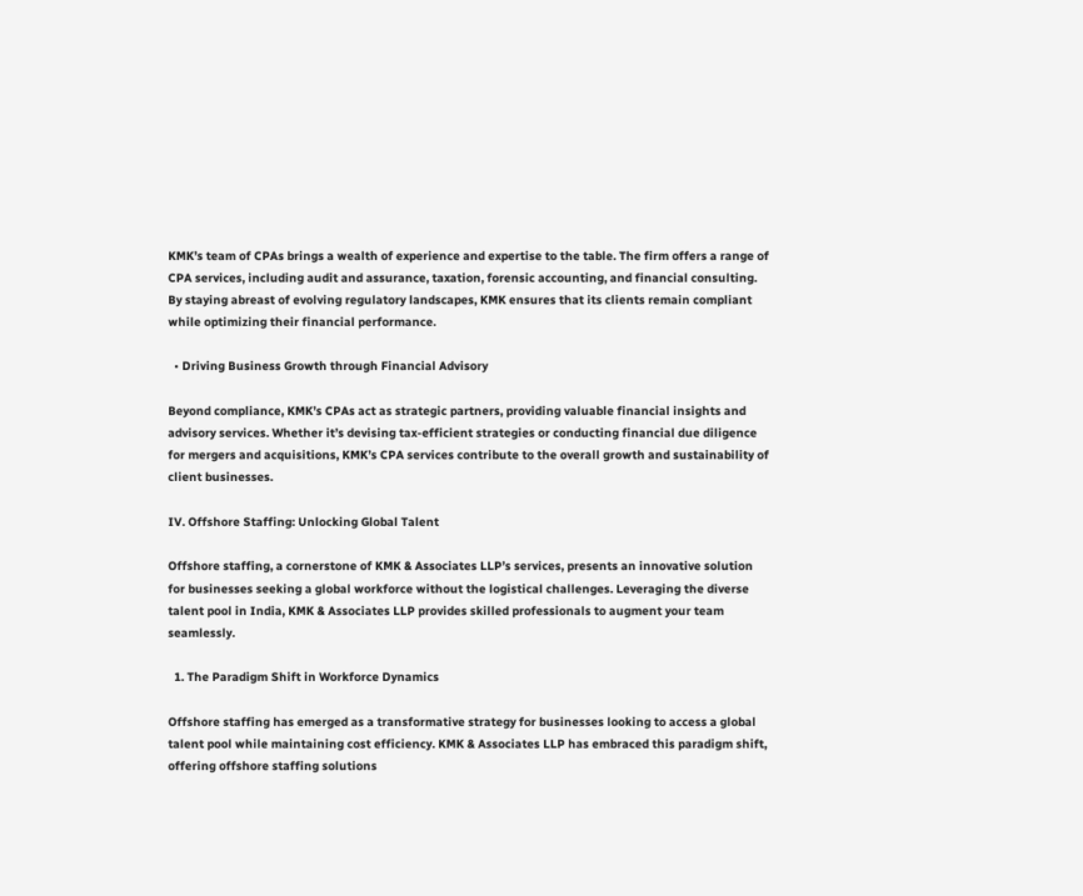KMK’s team of CPAs brings a wealth of experience and expertise to the table. The firm offers a range of CPA services, including audit and assurance, taxation, forensic accounting, and financial consulting. By staying abreast of evolving regulatory landscapes, KMK ensures that its clients remain compliant while optimizing their financial performance.

  • Driving Business Growth through Financial Advisory

Beyond compliance, KMK’s CPAs act as strategic partners, providing valuable financial insights and advisory services. Whether it’s devising tax-efficient strategies or conducting financial due diligence for mergers and acquisitions, KMK’s CPA services contribute to the overall growth and sustainability of client businesses.

IV. Offshore Staffing: Unlocking Global Talent

Offshore staffing, a cornerstone of KMK & Associates LLP’s services, presents an innovative solution for businesses seeking a global workforce without the logistical challenges. Leveraging the diverse talent pool in India, KMK & Associates LLP provides skilled professionals to augment your team seamlessly.

  1. The Paradigm Shift in Workforce Dynamics

Offshore staffing has emerged as a transformative strategy for businesses looking to access a global talent pool while maintaining cost efficiency. KMK & Associates LLP has embraced this paradigm shift, offering offshore staffing solutions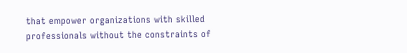that empower organizations with skilled professionals without the constraints of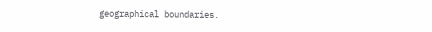geographical boundaries.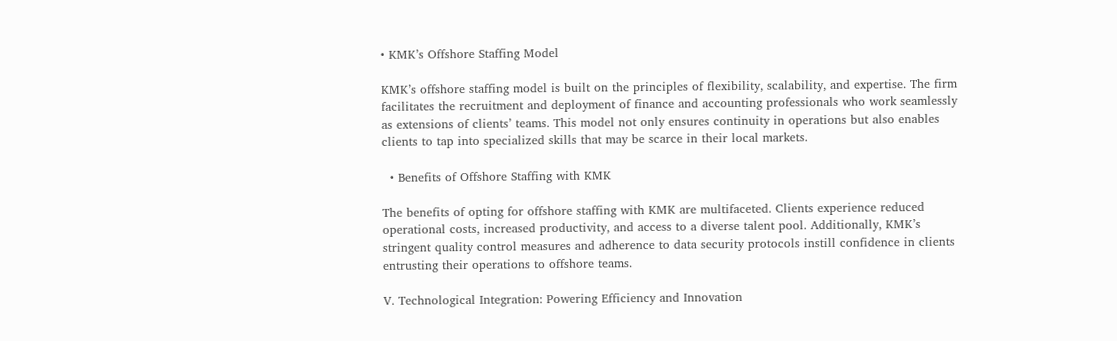• KMK’s Offshore Staffing Model

KMK’s offshore staffing model is built on the principles of flexibility, scalability, and expertise. The firm facilitates the recruitment and deployment of finance and accounting professionals who work seamlessly as extensions of clients’ teams. This model not only ensures continuity in operations but also enables clients to tap into specialized skills that may be scarce in their local markets.

  • Benefits of Offshore Staffing with KMK

The benefits of opting for offshore staffing with KMK are multifaceted. Clients experience reduced operational costs, increased productivity, and access to a diverse talent pool. Additionally, KMK’s stringent quality control measures and adherence to data security protocols instill confidence in clients entrusting their operations to offshore teams.

V. Technological Integration: Powering Efficiency and Innovation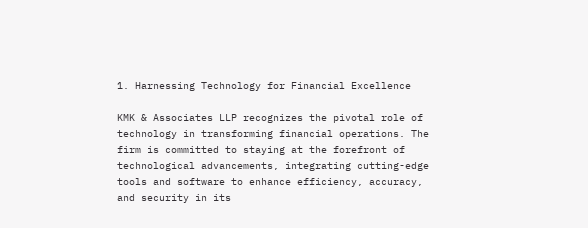1. Harnessing Technology for Financial Excellence

KMK & Associates LLP recognizes the pivotal role of technology in transforming financial operations. The firm is committed to staying at the forefront of technological advancements, integrating cutting-edge tools and software to enhance efficiency, accuracy, and security in its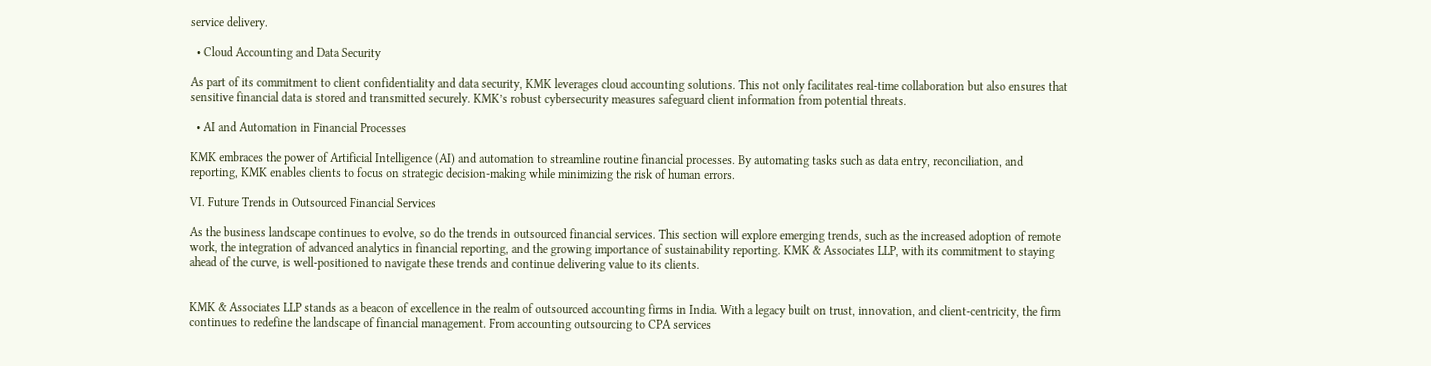service delivery.

  • Cloud Accounting and Data Security

As part of its commitment to client confidentiality and data security, KMK leverages cloud accounting solutions. This not only facilitates real-time collaboration but also ensures that sensitive financial data is stored and transmitted securely. KMK’s robust cybersecurity measures safeguard client information from potential threats.

  • AI and Automation in Financial Processes

KMK embraces the power of Artificial Intelligence (AI) and automation to streamline routine financial processes. By automating tasks such as data entry, reconciliation, and reporting, KMK enables clients to focus on strategic decision-making while minimizing the risk of human errors.

VI. Future Trends in Outsourced Financial Services

As the business landscape continues to evolve, so do the trends in outsourced financial services. This section will explore emerging trends, such as the increased adoption of remote work, the integration of advanced analytics in financial reporting, and the growing importance of sustainability reporting. KMK & Associates LLP, with its commitment to staying ahead of the curve, is well-positioned to navigate these trends and continue delivering value to its clients.


KMK & Associates LLP stands as a beacon of excellence in the realm of outsourced accounting firms in India. With a legacy built on trust, innovation, and client-centricity, the firm continues to redefine the landscape of financial management. From accounting outsourcing to CPA services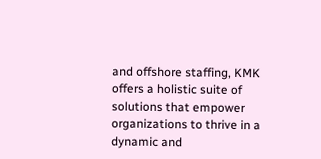and offshore staffing, KMK offers a holistic suite of solutions that empower organizations to thrive in a dynamic and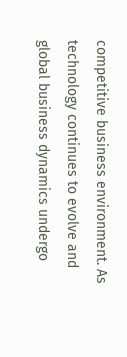competitive business environment. As technology continues to evolve and global business dynamics undergo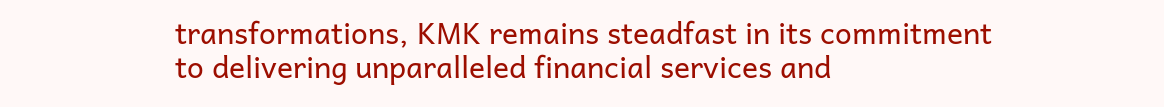transformations, KMK remains steadfast in its commitment to delivering unparalleled financial services and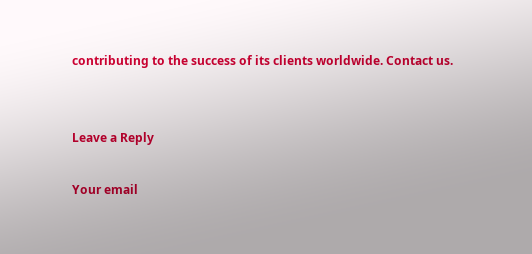contributing to the success of its clients worldwide. Contact us.


Leave a Reply

Your email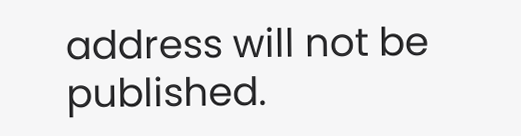address will not be published.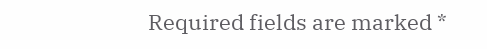Required fields are marked *